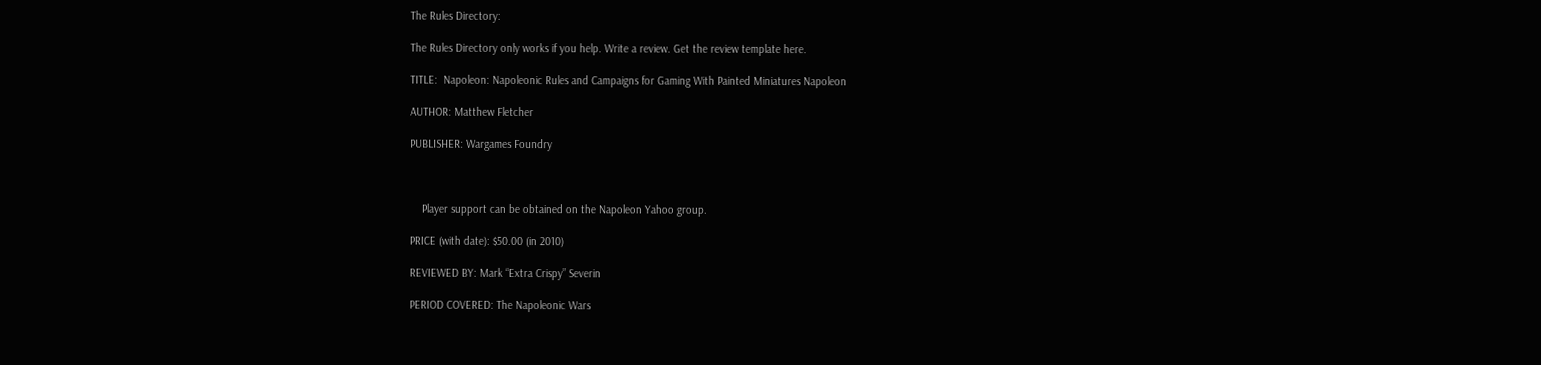The Rules Directory:

The Rules Directory only works if you help. Write a review. Get the review template here.

TITLE:  Napoleon: Napoleonic Rules and Campaigns for Gaming With Painted Miniatures Napoleon

AUTHOR: Matthew Fletcher

PUBLISHER: Wargames Foundry



    Player support can be obtained on the Napoleon Yahoo group.

PRICE (with date): $50.00 (in 2010)

REVIEWED BY: Mark “Extra Crispy” Severin

PERIOD COVERED: The Napoleonic Wars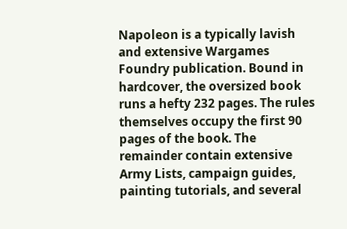Napoleon is a typically lavish and extensive Wargames Foundry publication. Bound in hardcover, the oversized book runs a hefty 232 pages. The rules themselves occupy the first 90 pages of the book. The remainder contain extensive Army Lists, campaign guides, painting tutorials, and several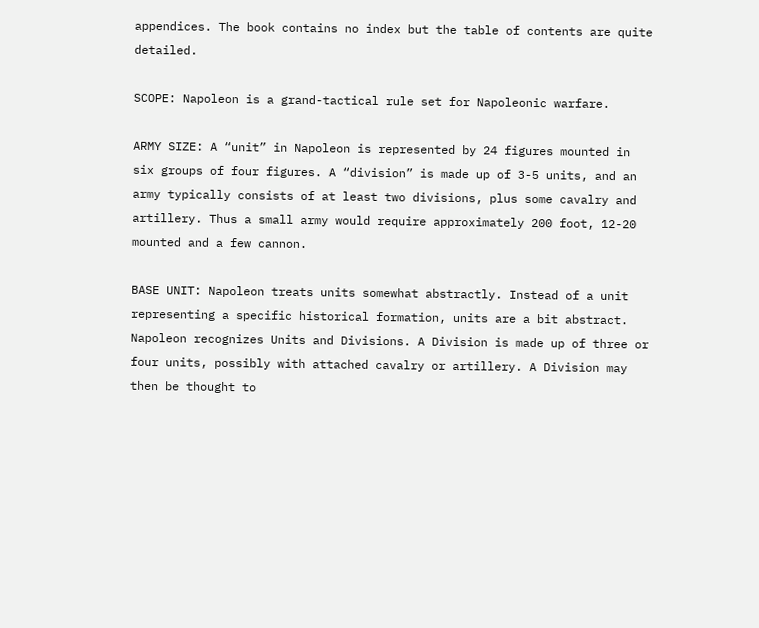appendices. The book contains no index but the table of contents are quite detailed.

SCOPE: Napoleon is a grand-tactical rule set for Napoleonic warfare.

ARMY SIZE: A “unit” in Napoleon is represented by 24 figures mounted in six groups of four figures. A “division” is made up of 3-5 units, and an army typically consists of at least two divisions, plus some cavalry and artillery. Thus a small army would require approximately 200 foot, 12-20 mounted and a few cannon.

BASE UNIT: Napoleon treats units somewhat abstractly. Instead of a unit representing a specific historical formation, units are a bit abstract. Napoleon recognizes Units and Divisions. A Division is made up of three or four units, possibly with attached cavalry or artillery. A Division may then be thought to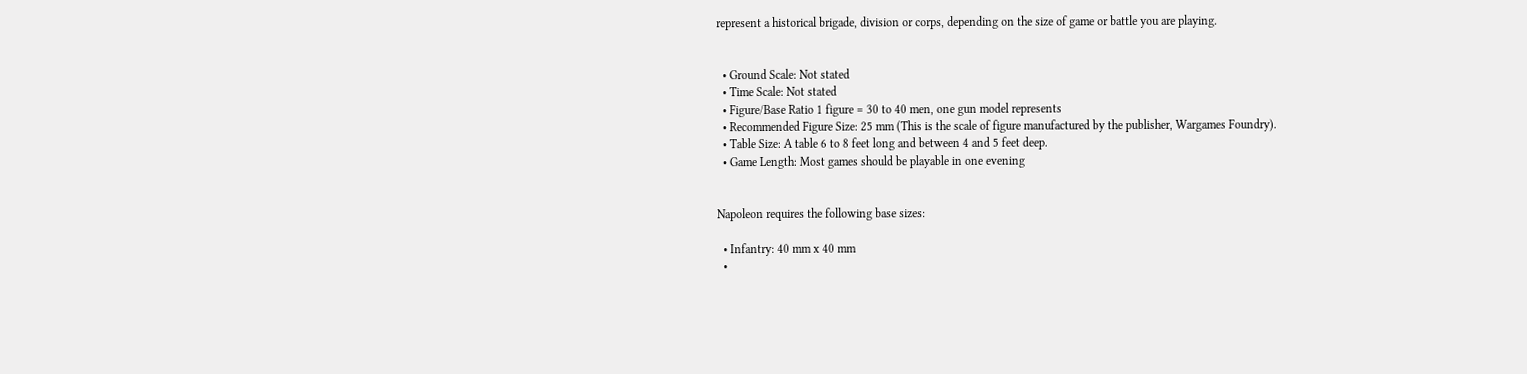represent a historical brigade, division or corps, depending on the size of game or battle you are playing.


  • Ground Scale: Not stated
  • Time Scale: Not stated
  • Figure/Base Ratio 1 figure = 30 to 40 men, one gun model represents
  • Recommended Figure Size: 25 mm (This is the scale of figure manufactured by the publisher, Wargames Foundry).
  • Table Size: A table 6 to 8 feet long and between 4 and 5 feet deep.
  • Game Length: Most games should be playable in one evening


Napoleon requires the following base sizes:

  • Infantry: 40 mm x 40 mm
  •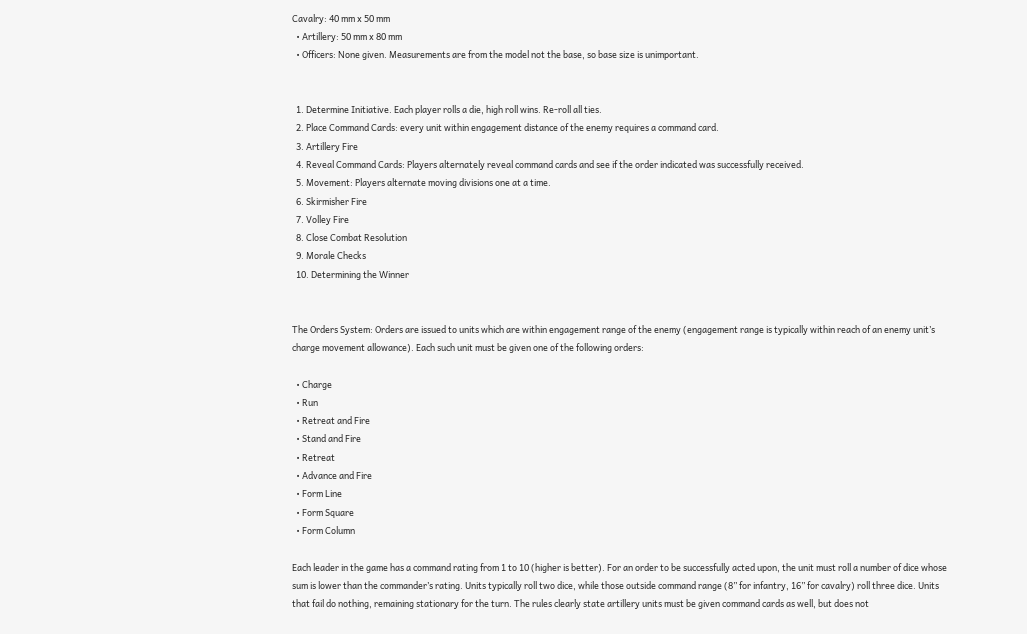Cavalry: 40 mm x 50 mm
  • Artillery: 50 mm x 80 mm
  • Officers: None given. Measurements are from the model not the base, so base size is unimportant.


  1. Determine Initiative. Each player rolls a die, high roll wins. Re-roll all ties.
  2. Place Command Cards: every unit within engagement distance of the enemy requires a command card.
  3. Artillery Fire
  4. Reveal Command Cards: Players alternately reveal command cards and see if the order indicated was successfully received.
  5. Movement: Players alternate moving divisions one at a time.
  6. Skirmisher Fire
  7. Volley Fire
  8. Close Combat Resolution
  9. Morale Checks
  10. Determining the Winner


The Orders System: Orders are issued to units which are within engagement range of the enemy (engagement range is typically within reach of an enemy unit’s charge movement allowance). Each such unit must be given one of the following orders:

  • Charge
  • Run
  • Retreat and Fire
  • Stand and Fire
  • Retreat
  • Advance and Fire
  • Form Line
  • Form Square
  • Form Column

Each leader in the game has a command rating from 1 to 10 (higher is better). For an order to be successfully acted upon, the unit must roll a number of dice whose sum is lower than the commander’s rating. Units typically roll two dice, while those outside command range (8” for infantry, 16” for cavalry) roll three dice. Units that fail do nothing, remaining stationary for the turn. The rules clearly state artillery units must be given command cards as well, but does not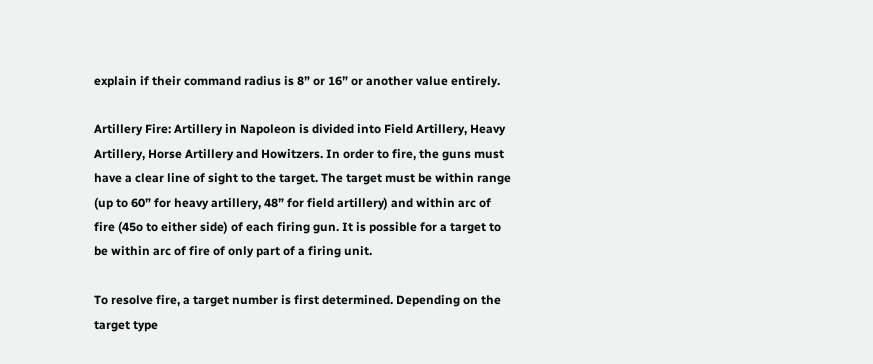explain if their command radius is 8” or 16” or another value entirely.

Artillery Fire: Artillery in Napoleon is divided into Field Artillery, Heavy Artillery, Horse Artillery and Howitzers. In order to fire, the guns must have a clear line of sight to the target. The target must be within range (up to 60” for heavy artillery, 48” for field artillery) and within arc of fire (45o to either side) of each firing gun. It is possible for a target to be within arc of fire of only part of a firing unit.

To resolve fire, a target number is first determined. Depending on the target type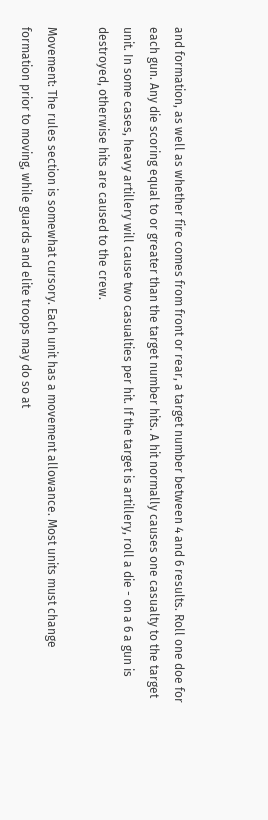and formation, as well as whether fire comes from front or rear, a target number between 4 and 6 results. Roll one doe for each gun. Any die scoring equal to or greater than the target number hits. A hit normally causes one casualty to the target unit. In some cases, heavy artillery will cause two casualties per hit. If the target is artillery, roll a die - on a 6 a gun is destroyed, otherwise hits are caused to the crew.

Movement: The rules section is somewhat cursory. Each unit has a movement allowance. Most units must change formation prior to moving, while guards and elite troops may do so at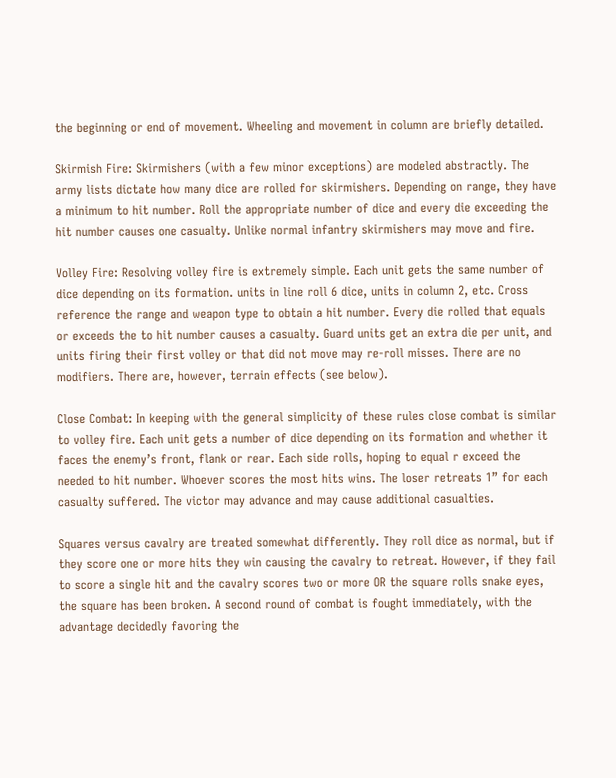the beginning or end of movement. Wheeling and movement in column are briefly detailed.

Skirmish Fire: Skirmishers (with a few minor exceptions) are modeled abstractly. The army lists dictate how many dice are rolled for skirmishers. Depending on range, they have a minimum to hit number. Roll the appropriate number of dice and every die exceeding the hit number causes one casualty. Unlike normal infantry skirmishers may move and fire.

Volley Fire: Resolving volley fire is extremely simple. Each unit gets the same number of dice depending on its formation. units in line roll 6 dice, units in column 2, etc. Cross reference the range and weapon type to obtain a hit number. Every die rolled that equals or exceeds the to hit number causes a casualty. Guard units get an extra die per unit, and units firing their first volley or that did not move may re-roll misses. There are no modifiers. There are, however, terrain effects (see below).

Close Combat: In keeping with the general simplicity of these rules close combat is similar to volley fire. Each unit gets a number of dice depending on its formation and whether it faces the enemy’s front, flank or rear. Each side rolls, hoping to equal r exceed the needed to hit number. Whoever scores the most hits wins. The loser retreats 1” for each casualty suffered. The victor may advance and may cause additional casualties.

Squares versus cavalry are treated somewhat differently. They roll dice as normal, but if they score one or more hits they win causing the cavalry to retreat. However, if they fail to score a single hit and the cavalry scores two or more OR the square rolls snake eyes, the square has been broken. A second round of combat is fought immediately, with the advantage decidedly favoring the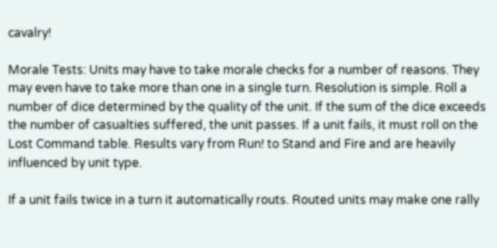cavalry!

Morale Tests: Units may have to take morale checks for a number of reasons. They may even have to take more than one in a single turn. Resolution is simple. Roll a number of dice determined by the quality of the unit. If the sum of the dice exceeds the number of casualties suffered, the unit passes. If a unit fails, it must roll on the Lost Command table. Results vary from Run! to Stand and Fire and are heavily influenced by unit type.

If a unit fails twice in a turn it automatically routs. Routed units may make one rally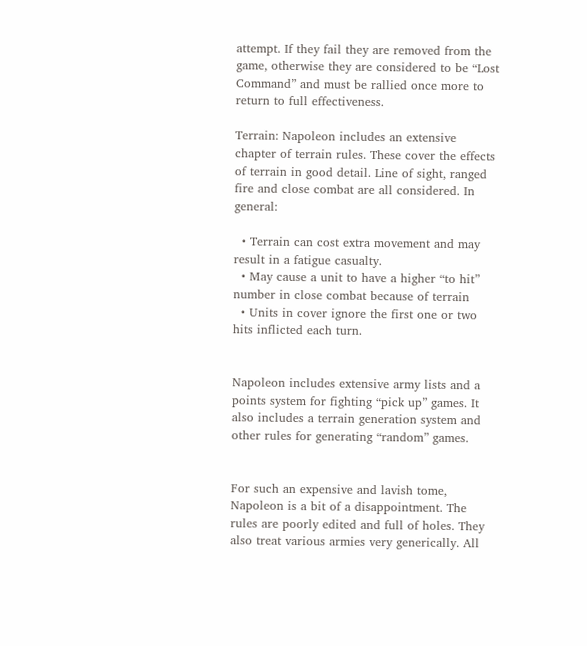attempt. If they fail they are removed from the game, otherwise they are considered to be “Lost Command” and must be rallied once more to return to full effectiveness.

Terrain: Napoleon includes an extensive chapter of terrain rules. These cover the effects of terrain in good detail. Line of sight, ranged fire and close combat are all considered. In general:

  • Terrain can cost extra movement and may result in a fatigue casualty.
  • May cause a unit to have a higher “to hit” number in close combat because of terrain
  • Units in cover ignore the first one or two hits inflicted each turn.


Napoleon includes extensive army lists and a points system for fighting “pick up” games. It also includes a terrain generation system and other rules for generating “random” games.


For such an expensive and lavish tome, Napoleon is a bit of a disappointment. The rules are poorly edited and full of holes. They also treat various armies very generically. All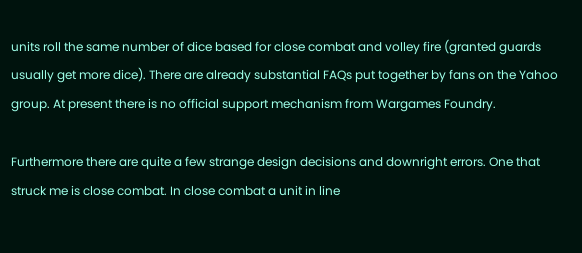units roll the same number of dice based for close combat and volley fire (granted guards usually get more dice). There are already substantial FAQs put together by fans on the Yahoo group. At present there is no official support mechanism from Wargames Foundry.

Furthermore there are quite a few strange design decisions and downright errors. One that struck me is close combat. In close combat a unit in line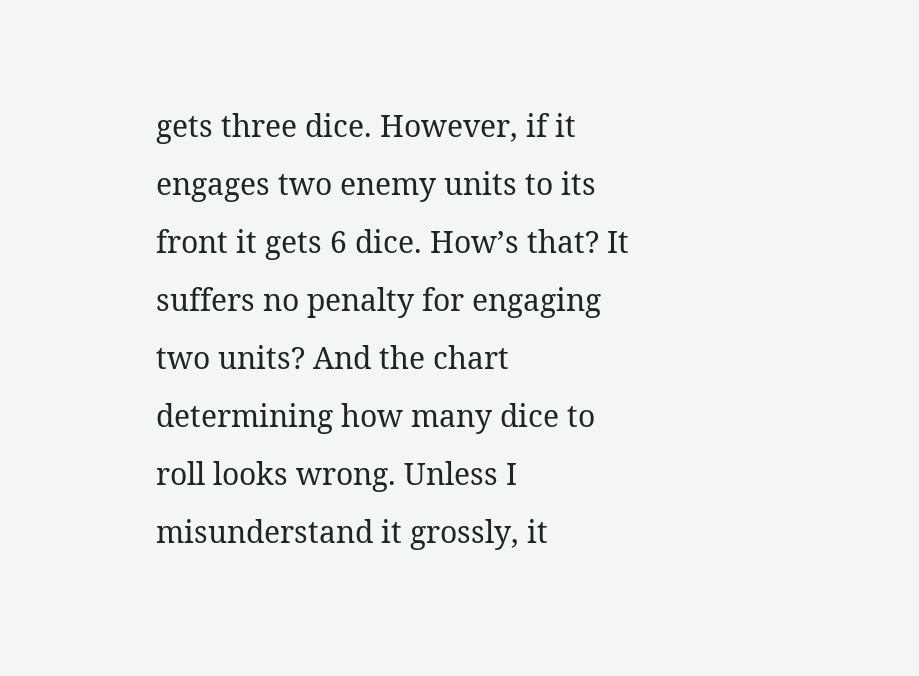gets three dice. However, if it engages two enemy units to its front it gets 6 dice. How’s that? It suffers no penalty for engaging two units? And the chart determining how many dice to roll looks wrong. Unless I misunderstand it grossly, it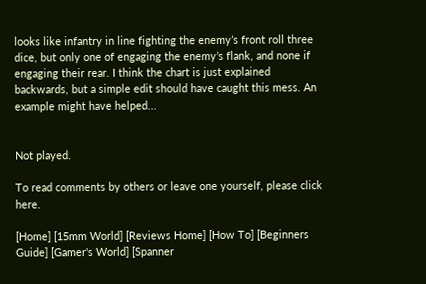looks like infantry in line fighting the enemy’s front roll three dice, but only one of engaging the enemy’s flank, and none if engaging their rear. I think the chart is just explained backwards, but a simple edit should have caught this mess. An example might have helped...


Not played.

To read comments by others or leave one yourself, please click here.

[Home] [15mm World] [Reviews Home] [How To] [Beginners Guide] [Gamer's World] [Spanner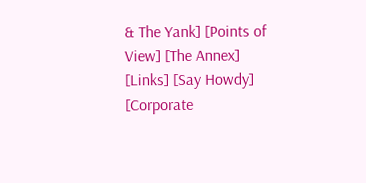& The Yank] [Points of View] [The Annex] [Links] [Say Howdy] [Corporate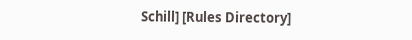Schill] [Rules Directory]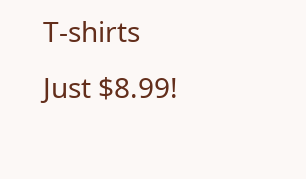T-shirts Just $8.99!